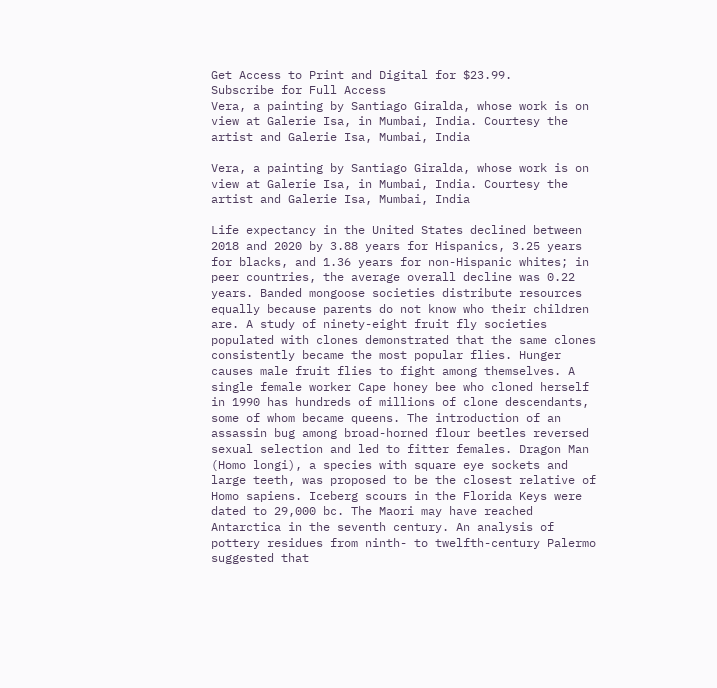Get Access to Print and Digital for $23.99.
Subscribe for Full Access
Vera, a painting by Santiago Giralda, whose work is on view at Galerie Isa, in Mumbai, India. Courtesy the artist and Galerie Isa, Mumbai, India

Vera, a painting by Santiago Giralda, whose work is on view at Galerie Isa, in Mumbai, India. Courtesy the artist and Galerie Isa, Mumbai, India

Life expectancy in the United States declined between 2018 and 2020 by 3.88 years for Hispanics, 3.25 years for blacks, and 1.36 years for non-Hispanic whites; in peer countries, the average overall decline was 0.22 years. Banded mongoose societies distribute resources equally because parents do not know who their children are. A study of ninety-eight fruit fly societies populated with clones demonstrated that the same clones consistently became the most popular flies. Hunger causes male fruit flies to fight among themselves. A single female worker Cape honey bee who cloned herself in 1990 has hundreds of millions of clone descendants, some of whom became queens. The introduction of an assassin bug among broad-horned flour beetles reversed sexual selection and led to fitter females. Dragon Man (Homo longi), a species with square eye sockets and large teeth, was proposed to be the closest relative of Homo sapiens. Iceberg scours in the Florida Keys were dated to 29,000 bc. The Maori may have reached Antarctica in the seventh century. An analysis of pottery residues from ninth- to twelfth-century Palermo suggested that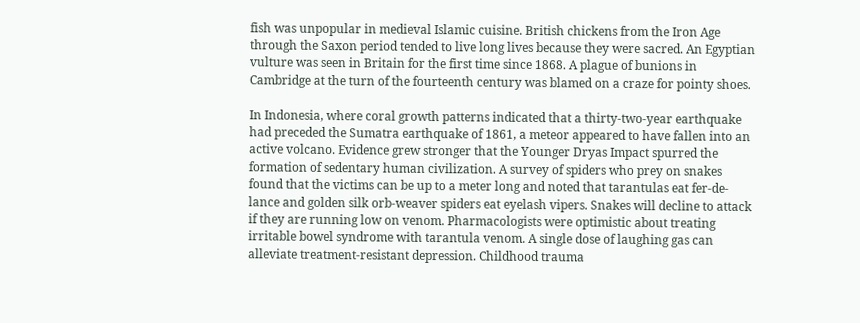fish was unpopular in medieval Islamic cuisine. British chickens from the Iron Age through the Saxon period tended to live long lives because they were sacred. An Egyptian vulture was seen in Britain for the first time since 1868. A plague of bunions in Cambridge at the turn of the fourteenth century was blamed on a craze for pointy shoes.

In Indonesia, where coral growth patterns indicated that a thirty-two-year earthquake had preceded the Sumatra earthquake of 1861, a meteor appeared to have fallen into an active volcano. Evidence grew stronger that the Younger Dryas Impact spurred the formation of sedentary human civilization. A survey of spiders who prey on snakes found that the victims can be up to a meter long and noted that tarantulas eat fer-de-lance and golden silk orb-weaver spiders eat eyelash vipers. Snakes will decline to attack if they are running low on venom. Pharmacologists were optimistic about treating irritable bowel syndrome with tarantula venom. A single dose of laughing gas can alleviate treatment-resistant depression. Childhood trauma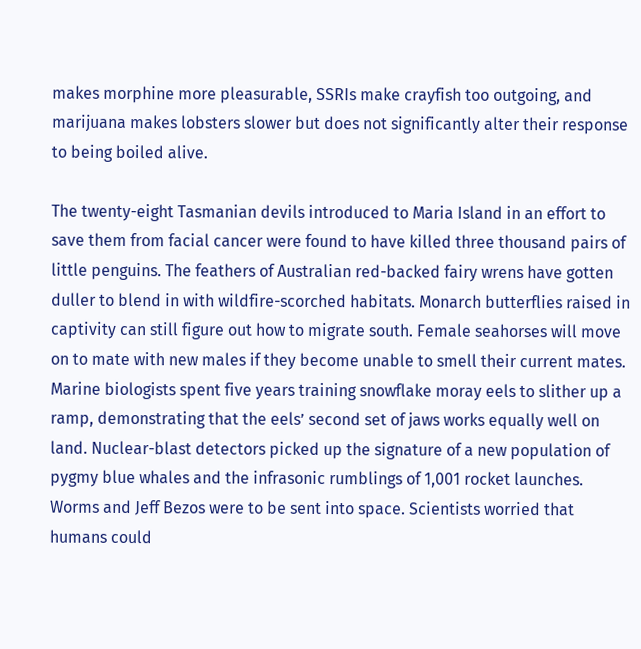makes morphine more pleasurable, SSRIs make crayfish too outgoing, and marijuana makes lobsters slower but does not significantly alter their response to being boiled alive.

The twenty-eight Tasmanian devils introduced to Maria Island in an effort to save them from facial cancer were found to have killed three thousand pairs of little penguins. The feathers of Australian red-backed fairy wrens have gotten duller to blend in with wildfire-scorched habitats. Monarch butterflies raised in captivity can still figure out how to migrate south. Female seahorses will move on to mate with new males if they become unable to smell their current mates. Marine biologists spent five years training snowflake moray eels to slither up a ramp, demonstrating that the eels’ second set of jaws works equally well on land. Nuclear-blast detectors picked up the signature of a new population of pygmy blue whales and the infrasonic rumblings of 1,001 rocket launches. Worms and Jeff Bezos were to be sent into space. Scientists worried that humans could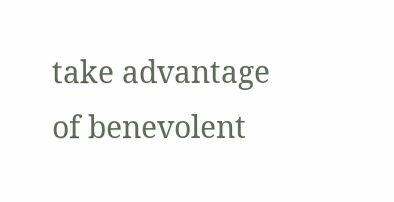take advantage of benevolent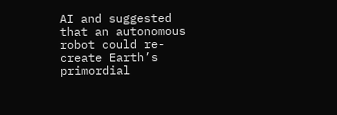AI and suggested that an autonomous robot could re-create Earth’s primordial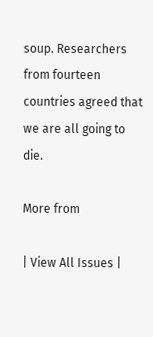soup. Researchers from fourteen countries agreed that we are all going to die.

More from

| View All Issues |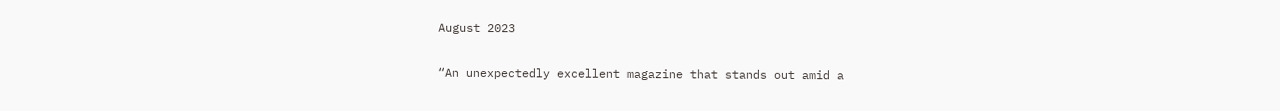August 2023

“An unexpectedly excellent magazine that stands out amid a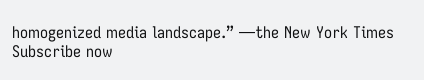homogenized media landscape.” —the New York Times
Subscribe now